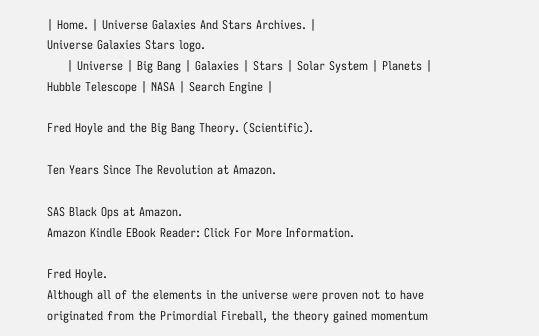| Home. | Universe Galaxies And Stars Archives. |
Universe Galaxies Stars logo.
     | Universe | Big Bang | Galaxies | Stars | Solar System | Planets | Hubble Telescope | NASA | Search Engine |

Fred Hoyle and the Big Bang Theory. (Scientific).

Ten Years Since The Revolution at Amazon.

SAS Black Ops at Amazon.
Amazon Kindle EBook Reader: Click For More Information.

Fred Hoyle.
Although all of the elements in the universe were proven not to have originated from the Primordial Fireball, the theory gained momentum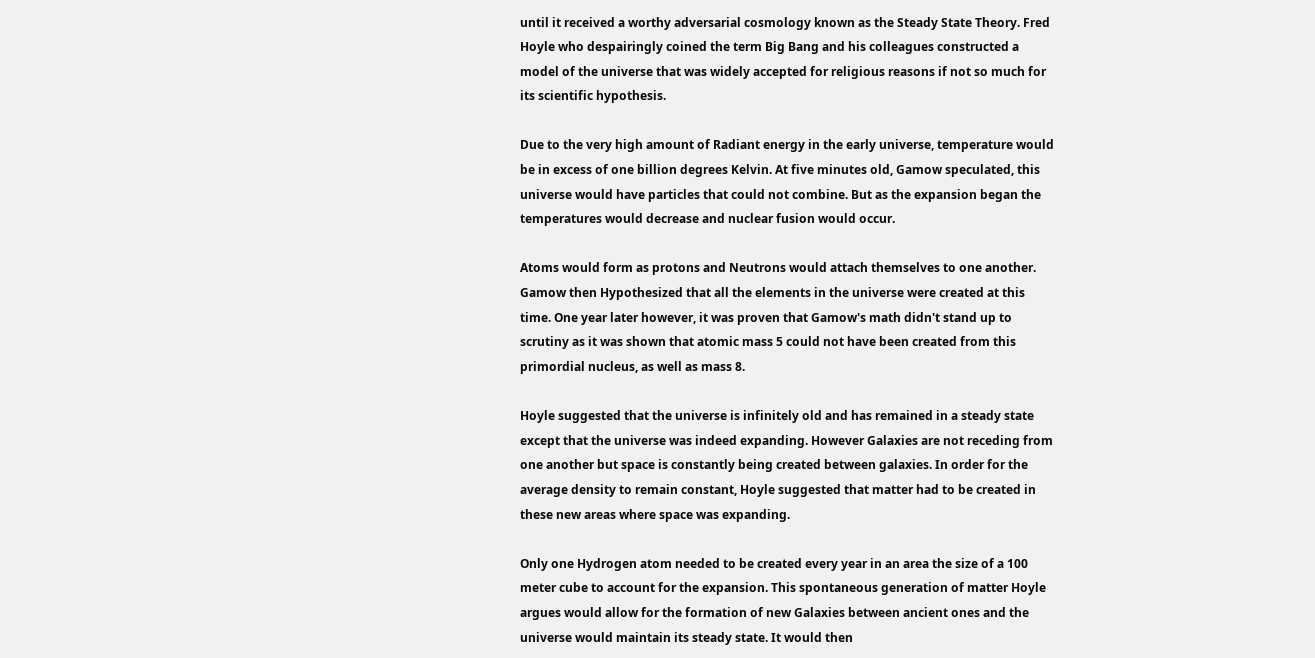until it received a worthy adversarial cosmology known as the Steady State Theory. Fred Hoyle who despairingly coined the term Big Bang and his colleagues constructed a model of the universe that was widely accepted for religious reasons if not so much for its scientific hypothesis.

Due to the very high amount of Radiant energy in the early universe, temperature would be in excess of one billion degrees Kelvin. At five minutes old, Gamow speculated, this universe would have particles that could not combine. But as the expansion began the temperatures would decrease and nuclear fusion would occur.

Atoms would form as protons and Neutrons would attach themselves to one another. Gamow then Hypothesized that all the elements in the universe were created at this time. One year later however, it was proven that Gamow's math didn't stand up to scrutiny as it was shown that atomic mass 5 could not have been created from this primordial nucleus, as well as mass 8.

Hoyle suggested that the universe is infinitely old and has remained in a steady state except that the universe was indeed expanding. However Galaxies are not receding from one another but space is constantly being created between galaxies. In order for the average density to remain constant, Hoyle suggested that matter had to be created in these new areas where space was expanding.

Only one Hydrogen atom needed to be created every year in an area the size of a 100 meter cube to account for the expansion. This spontaneous generation of matter Hoyle argues would allow for the formation of new Galaxies between ancient ones and the universe would maintain its steady state. It would then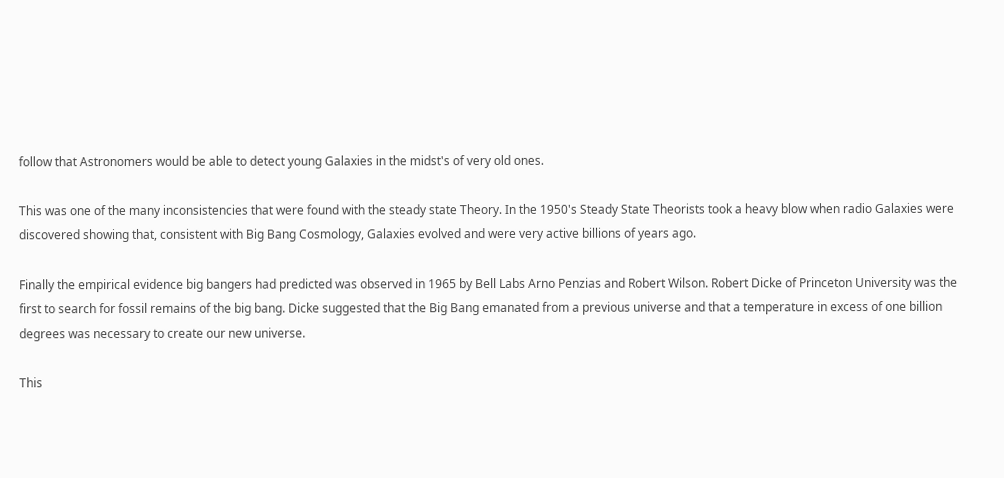follow that Astronomers would be able to detect young Galaxies in the midst's of very old ones.

This was one of the many inconsistencies that were found with the steady state Theory. In the 1950's Steady State Theorists took a heavy blow when radio Galaxies were discovered showing that, consistent with Big Bang Cosmology, Galaxies evolved and were very active billions of years ago.

Finally the empirical evidence big bangers had predicted was observed in 1965 by Bell Labs Arno Penzias and Robert Wilson. Robert Dicke of Princeton University was the first to search for fossil remains of the big bang. Dicke suggested that the Big Bang emanated from a previous universe and that a temperature in excess of one billion degrees was necessary to create our new universe.

This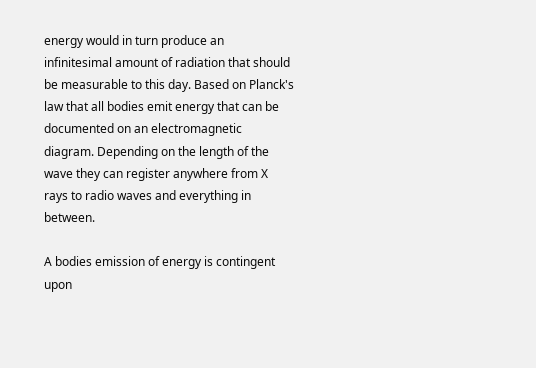energy would in turn produce an infinitesimal amount of radiation that should be measurable to this day. Based on Planck's law that all bodies emit energy that can be documented on an electromagnetic diagram. Depending on the length of the wave they can register anywhere from X rays to radio waves and everything in between.

A bodies emission of energy is contingent upon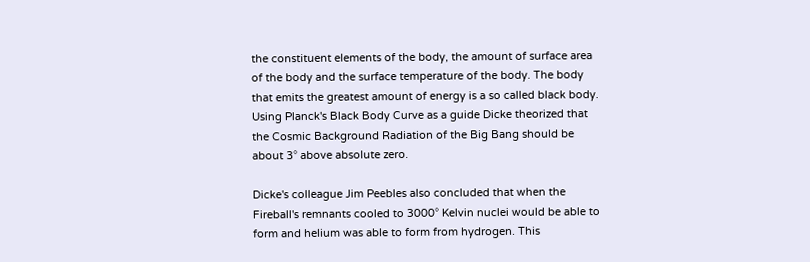the constituent elements of the body, the amount of surface area of the body and the surface temperature of the body. The body that emits the greatest amount of energy is a so called black body. Using Planck's Black Body Curve as a guide Dicke theorized that the Cosmic Background Radiation of the Big Bang should be about 3° above absolute zero.

Dicke's colleague Jim Peebles also concluded that when the Fireball's remnants cooled to 3000° Kelvin nuclei would be able to form and helium was able to form from hydrogen. This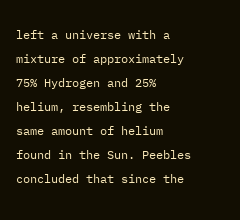left a universe with a mixture of approximately 75% Hydrogen and 25% helium, resembling the same amount of helium found in the Sun. Peebles concluded that since the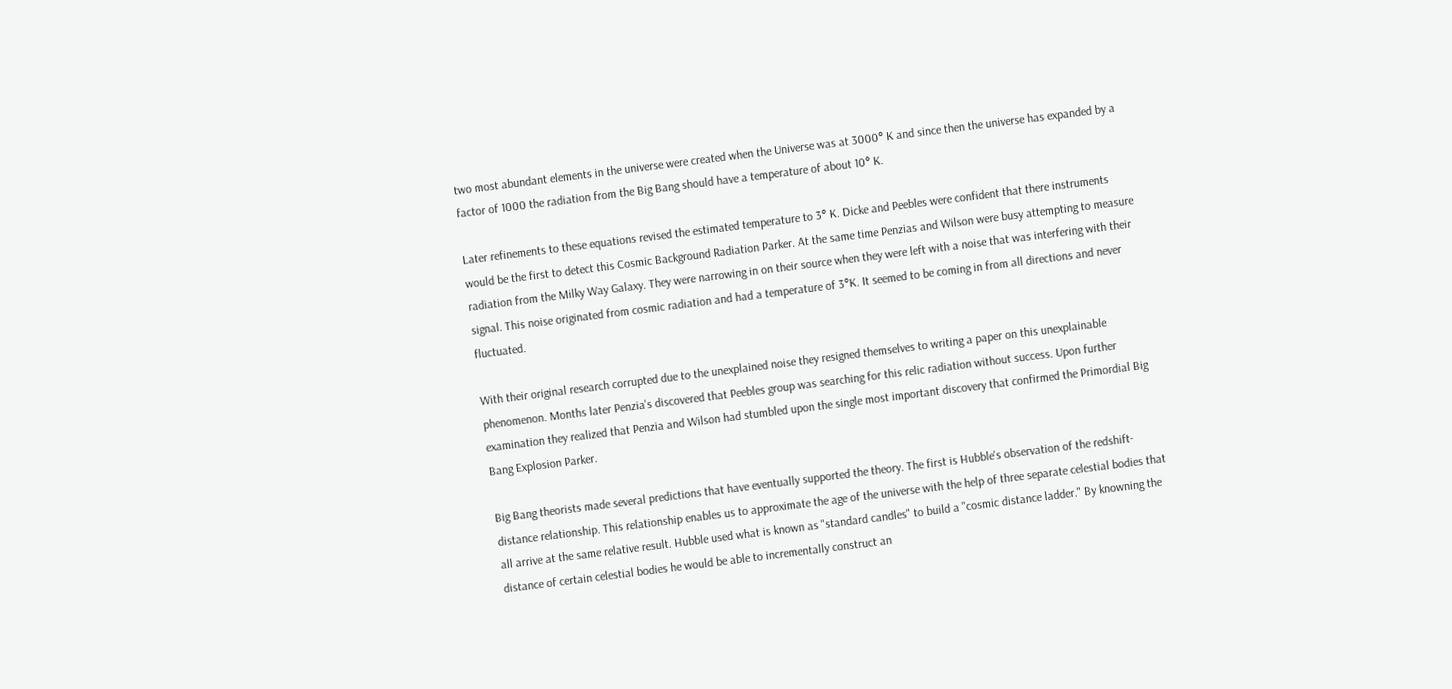two most abundant elements in the universe were created when the Universe was at 3000° K and since then the universe has expanded by a factor of 1000 the radiation from the Big Bang should have a temperature of about 10° K.

Later refinements to these equations revised the estimated temperature to 3° K. Dicke and Peebles were confident that there instruments would be the first to detect this Cosmic Background Radiation Parker. At the same time Penzias and Wilson were busy attempting to measure radiation from the Milky Way Galaxy. They were narrowing in on their source when they were left with a noise that was interfering with their signal. This noise originated from cosmic radiation and had a temperature of 3°K. It seemed to be coming in from all directions and never fluctuated.

With their original research corrupted due to the unexplained noise they resigned themselves to writing a paper on this unexplainable phenomenon. Months later Penzia's discovered that Peebles group was searching for this relic radiation without success. Upon further examination they realized that Penzia and Wilson had stumbled upon the single most important discovery that confirmed the Primordial Big Bang Explosion Parker.

Big Bang theorists made several predictions that have eventually supported the theory. The first is Hubble's observation of the redshift-distance relationship. This relationship enables us to approximate the age of the universe with the help of three separate celestial bodies that all arrive at the same relative result. Hubble used what is known as "standard candles" to build a "cosmic distance ladder." By knowning the distance of certain celestial bodies he would be able to incrementally construct an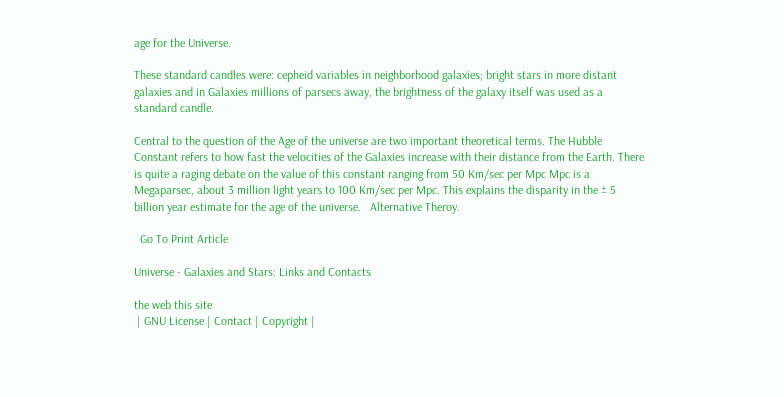age for the Universe.

These standard candles were: cepheid variables in neighborhood galaxies; bright stars in more distant galaxies and in Galaxies millions of parsecs away, the brightness of the galaxy itself was used as a standard candle.

Central to the question of the Age of the universe are two important theoretical terms. The Hubble Constant refers to how fast the velocities of the Galaxies increase with their distance from the Earth. There is quite a raging debate on the value of this constant ranging from 50 Km/sec per Mpc Mpc is a Megaparsec, about 3 million light years to 100 Km/sec per Mpc. This explains the disparity in the ± 5 billion year estimate for the age of the universe.   Alternative Theroy.

  Go To Print Article

Universe - Galaxies and Stars: Links and Contacts

the web this site
 | GNU License | Contact | Copyright |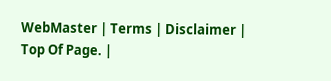WebMaster | Terms | Disclaimer | Top Of Page. |